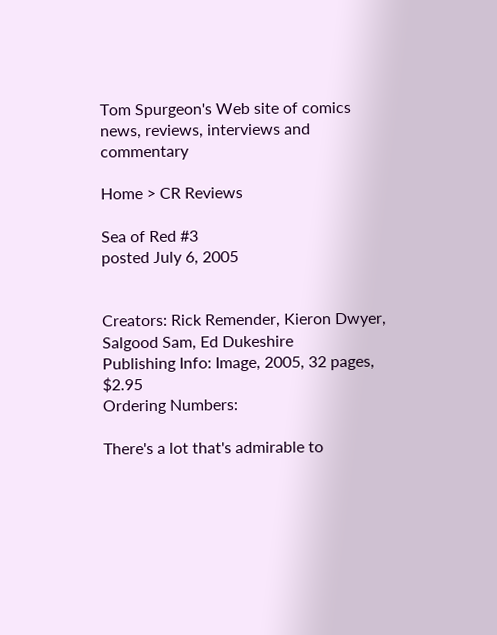Tom Spurgeon's Web site of comics news, reviews, interviews and commentary

Home > CR Reviews

Sea of Red #3
posted July 6, 2005


Creators: Rick Remender, Kieron Dwyer, Salgood Sam, Ed Dukeshire
Publishing Info: Image, 2005, 32 pages, $2.95
Ordering Numbers:

There's a lot that's admirable to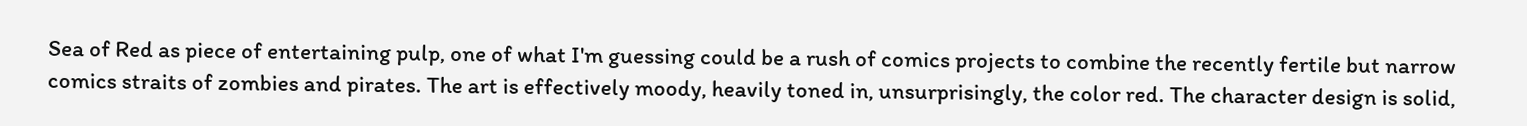Sea of Red as piece of entertaining pulp, one of what I'm guessing could be a rush of comics projects to combine the recently fertile but narrow comics straits of zombies and pirates. The art is effectively moody, heavily toned in, unsurprisingly, the color red. The character design is solid,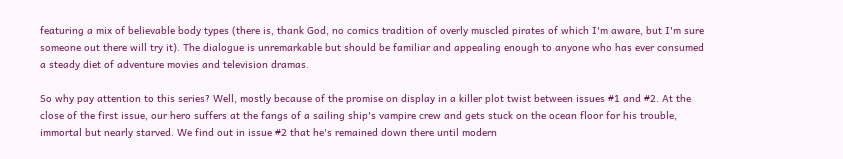featuring a mix of believable body types (there is, thank God, no comics tradition of overly muscled pirates of which I'm aware, but I'm sure someone out there will try it). The dialogue is unremarkable but should be familiar and appealing enough to anyone who has ever consumed a steady diet of adventure movies and television dramas.

So why pay attention to this series? Well, mostly because of the promise on display in a killer plot twist between issues #1 and #2. At the close of the first issue, our hero suffers at the fangs of a sailing ship's vampire crew and gets stuck on the ocean floor for his trouble, immortal but nearly starved. We find out in issue #2 that he's remained down there until modern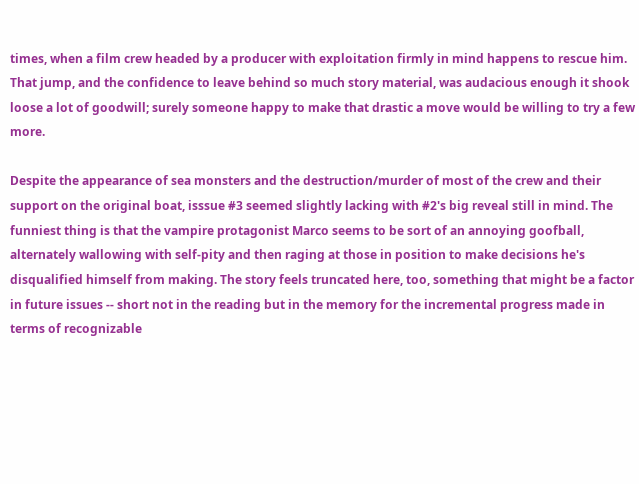times, when a film crew headed by a producer with exploitation firmly in mind happens to rescue him. That jump, and the confidence to leave behind so much story material, was audacious enough it shook loose a lot of goodwill; surely someone happy to make that drastic a move would be willing to try a few more.

Despite the appearance of sea monsters and the destruction/murder of most of the crew and their support on the original boat, isssue #3 seemed slightly lacking with #2's big reveal still in mind. The funniest thing is that the vampire protagonist Marco seems to be sort of an annoying goofball, alternately wallowing with self-pity and then raging at those in position to make decisions he's disqualified himself from making. The story feels truncated here, too, something that might be a factor in future issues -- short not in the reading but in the memory for the incremental progress made in terms of recognizable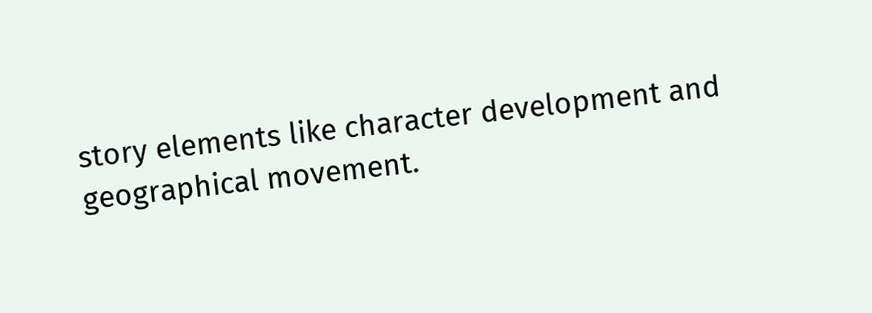story elements like character development and geographical movement.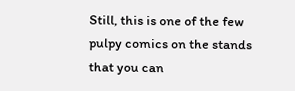Still, this is one of the few pulpy comics on the stands that you can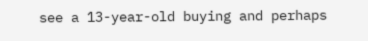see a 13-year-old buying and perhaps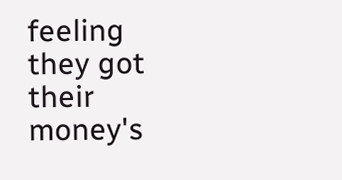feeling they got their money's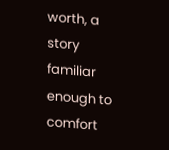worth, a story familiar enough to comfort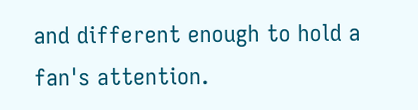and different enough to hold a fan's attention.